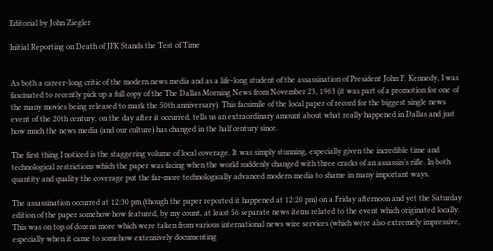Editorial by John Ziegler

Initial Reporting on Death of JFK Stands the Test of Time


As both a career-long critic of the modern news media and as a life-long student of the assassination of President John F. Kennedy, I was fascinated to recently pick up a full copy of the The Dallas Morning News from November 23, 1963 (it was part of a promotion for one of the many movies being released to mark the 50th anniversary). This facsimile of the local paper of record for the biggest single news event of the 20th century, on the day after it occurred, tells us an extraordinary amount about what really happened in Dallas and just how much the news media (and our culture) has changed in the half century since.

The first thing I noticed is the staggering volume of local coverage. It was simply stunning, especially given the incredible time and technological restrictions which the paper was facing when the world suddenly changed with three cracks of an assassin’s rifle. In both quantity and quality the coverage put the far-more technologically advanced modern media to shame in many important ways.

The assassination occurred at 12:30 pm (though the paper reported it happened at 12:20 pm) on a Friday afternoon and yet the Saturday edition of the paper somehow how featured, by my count, at least 56 separate news items related to the event which originated locally. This was on top of dozens more which were taken from various international news wire services (which were also extremely impressive, especially when it came to somehow extensively documenting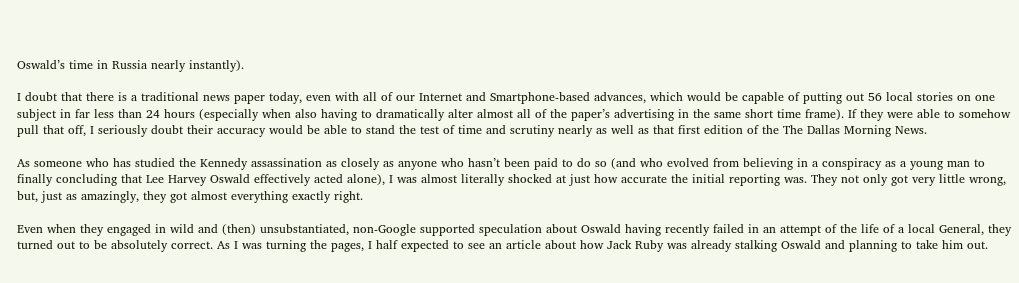Oswald’s time in Russia nearly instantly).

I doubt that there is a traditional news paper today, even with all of our Internet and Smartphone-based advances, which would be capable of putting out 56 local stories on one subject in far less than 24 hours (especially when also having to dramatically alter almost all of the paper’s advertising in the same short time frame). If they were able to somehow pull that off, I seriously doubt their accuracy would be able to stand the test of time and scrutiny nearly as well as that first edition of the The Dallas Morning News.

As someone who has studied the Kennedy assassination as closely as anyone who hasn’t been paid to do so (and who evolved from believing in a conspiracy as a young man to finally concluding that Lee Harvey Oswald effectively acted alone), I was almost literally shocked at just how accurate the initial reporting was. They not only got very little wrong, but, just as amazingly, they got almost everything exactly right.

Even when they engaged in wild and (then) unsubstantiated, non-Google supported speculation about Oswald having recently failed in an attempt of the life of a local General, they turned out to be absolutely correct. As I was turning the pages, I half expected to see an article about how Jack Ruby was already stalking Oswald and planning to take him out.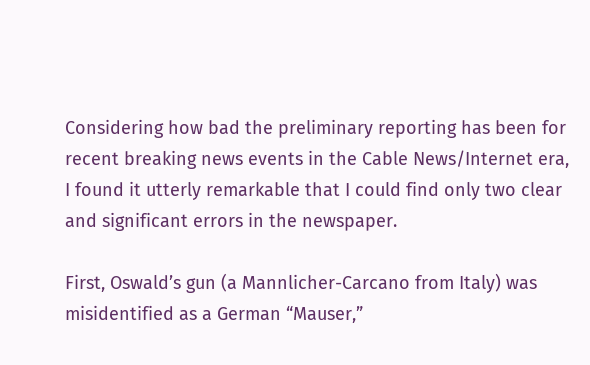Considering how bad the preliminary reporting has been for recent breaking news events in the Cable News/Internet era, I found it utterly remarkable that I could find only two clear and significant errors in the newspaper.

First, Oswald’s gun (a Mannlicher-Carcano from Italy) was misidentified as a German “Mauser,”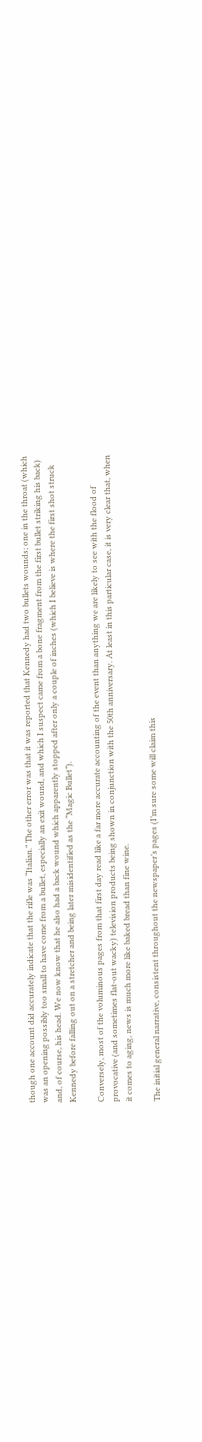though one account did accurately indicate that the rifle was “Italian.” The other error was that it was reported that Kennedy had two bullets wounds; one in the throat (which was an opening possibly too small to have come from a bullet, especially an exit wound, and which I suspect came from a bone fragment from the first bullet striking his back) and, of course, his head. We now know that he also had a back wound which apparently stopped after only a couple of inches (which I believe is where the first shot struck Kennedy before falling out on a stretcher and being later misidentified as the “Magic Bullet”).

Conversely, most of the voluminous pages from that first day read like a far more accurate accounting of the event than anything we are likely to see with the flood of provocative (and sometimes flat-out wacky) television products being shown in conjunction with the 50th anniversary. At least in this particular case, it is very clear that, when it comes to aging, news is much more like baked bread than fine wine.

The initial general narrative, consistent throughout the newspaper’s pages (I’m sure some will claim this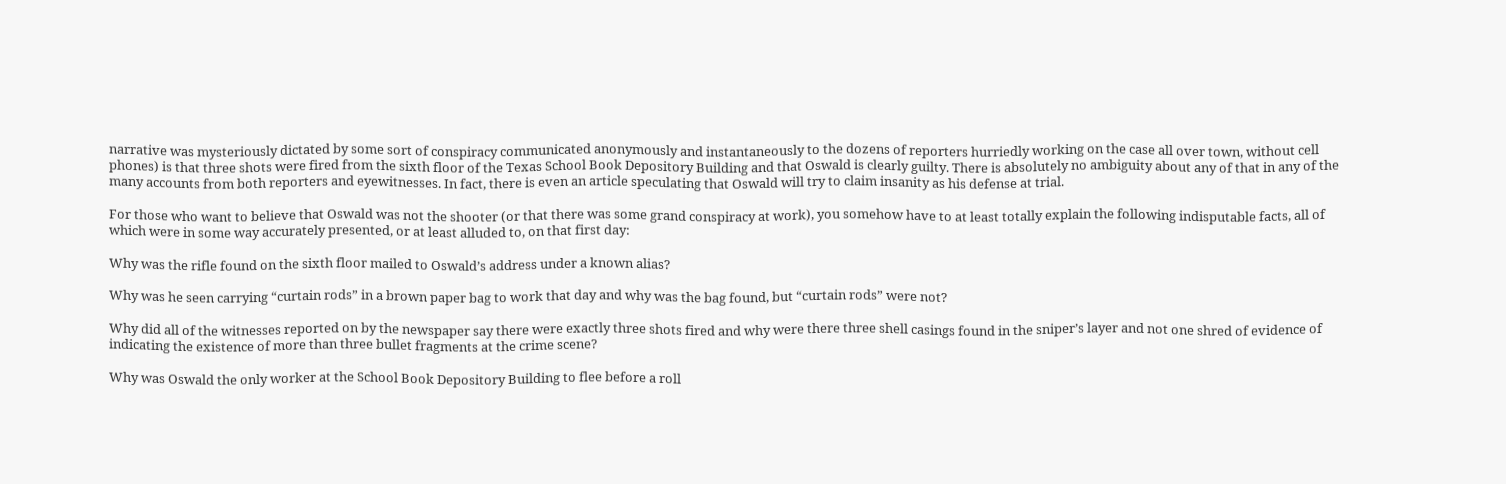narrative was mysteriously dictated by some sort of conspiracy communicated anonymously and instantaneously to the dozens of reporters hurriedly working on the case all over town, without cell phones) is that three shots were fired from the sixth floor of the Texas School Book Depository Building and that Oswald is clearly guilty. There is absolutely no ambiguity about any of that in any of the many accounts from both reporters and eyewitnesses. In fact, there is even an article speculating that Oswald will try to claim insanity as his defense at trial.

For those who want to believe that Oswald was not the shooter (or that there was some grand conspiracy at work), you somehow have to at least totally explain the following indisputable facts, all of which were in some way accurately presented, or at least alluded to, on that first day:

Why was the rifle found on the sixth floor mailed to Oswald’s address under a known alias?

Why was he seen carrying “curtain rods” in a brown paper bag to work that day and why was the bag found, but “curtain rods” were not?

Why did all of the witnesses reported on by the newspaper say there were exactly three shots fired and why were there three shell casings found in the sniper’s layer and not one shred of evidence of indicating the existence of more than three bullet fragments at the crime scene?

Why was Oswald the only worker at the School Book Depository Building to flee before a roll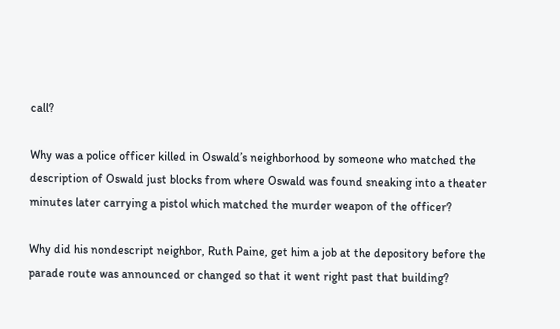call?

Why was a police officer killed in Oswald’s neighborhood by someone who matched the description of Oswald just blocks from where Oswald was found sneaking into a theater minutes later carrying a pistol which matched the murder weapon of the officer?

Why did his nondescript neighbor, Ruth Paine, get him a job at the depository before the parade route was announced or changed so that it went right past that building?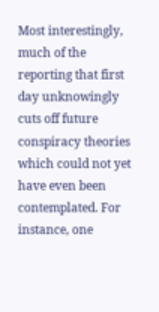Most interestingly, much of the reporting that first day unknowingly cuts off future conspiracy theories which could not yet have even been contemplated. For instance, one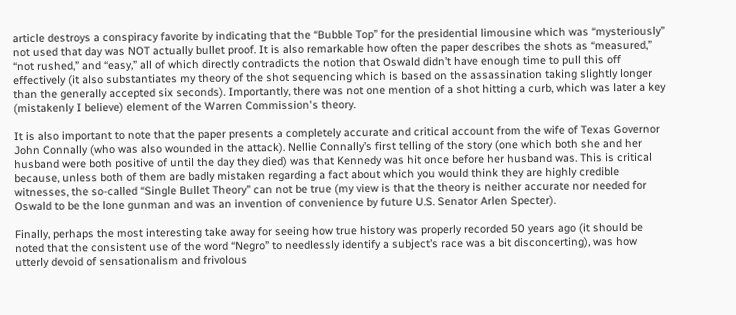article destroys a conspiracy favorite by indicating that the “Bubble Top” for the presidential limousine which was “mysteriously” not used that day was NOT actually bullet proof. It is also remarkable how often the paper describes the shots as “measured,” “not rushed,” and “easy,” all of which directly contradicts the notion that Oswald didn’t have enough time to pull this off effectively (it also substantiates my theory of the shot sequencing which is based on the assassination taking slightly longer than the generally accepted six seconds). Importantly, there was not one mention of a shot hitting a curb, which was later a key (mistakenly I believe) element of the Warren Commission's theory.

It is also important to note that the paper presents a completely accurate and critical account from the wife of Texas Governor John Connally (who was also wounded in the attack). Nellie Connally’s first telling of the story (one which both she and her husband were both positive of until the day they died) was that Kennedy was hit once before her husband was. This is critical because, unless both of them are badly mistaken regarding a fact about which you would think they are highly credible witnesses, the so-called “Single Bullet Theory” can not be true (my view is that the theory is neither accurate nor needed for Oswald to be the lone gunman and was an invention of convenience by future U.S. Senator Arlen Specter).

Finally, perhaps the most interesting take away for seeing how true history was properly recorded 50 years ago (it should be noted that the consistent use of the word “Negro” to needlessly identify a subject’s race was a bit disconcerting), was how utterly devoid of sensationalism and frivolous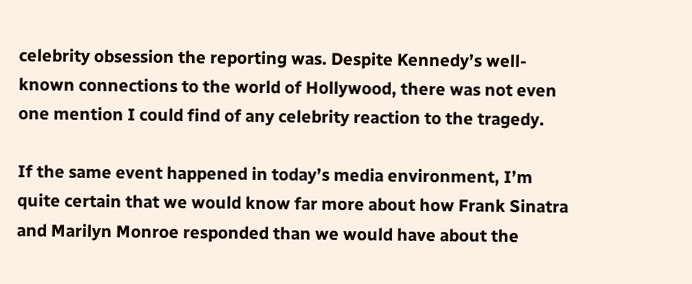celebrity obsession the reporting was. Despite Kennedy’s well-known connections to the world of Hollywood, there was not even one mention I could find of any celebrity reaction to the tragedy.

If the same event happened in today’s media environment, I’m quite certain that we would know far more about how Frank Sinatra and Marilyn Monroe responded than we would have about the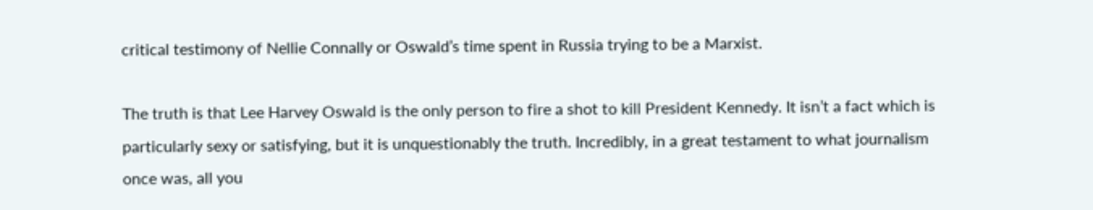critical testimony of Nellie Connally or Oswald’s time spent in Russia trying to be a Marxist.

The truth is that Lee Harvey Oswald is the only person to fire a shot to kill President Kennedy. It isn’t a fact which is particularly sexy or satisfying, but it is unquestionably the truth. Incredibly, in a great testament to what journalism once was, all you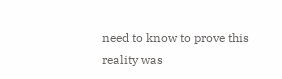need to know to prove this reality was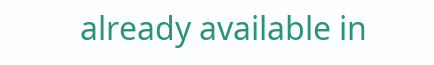already available in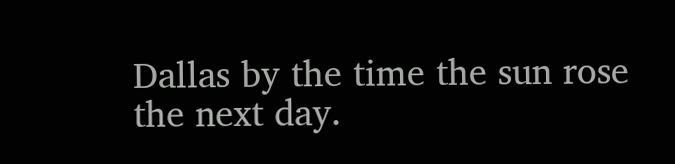Dallas by the time the sun rose the next day.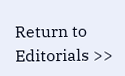Return to Editorials >>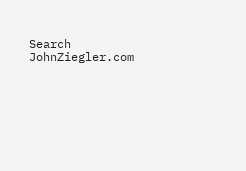Search JohnZiegler.com